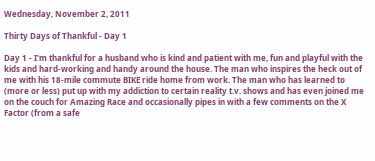Wednesday, November 2, 2011

Thirty Days of Thankful - Day 1

Day 1 - I'm thankful for a husband who is kind and patient with me, fun and playful with the kids and hard-working and handy around the house. The man who inspires the heck out of me with his 18-mile commute BIKE ride home from work. The man who has learned to (more or less) put up with my addiction to certain reality t.v. shows and has even joined me on the couch for Amazing Race and occasionally pipes in with a few comments on the X Factor (from a safe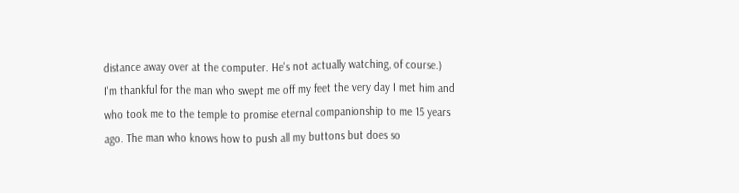distance away over at the computer. He's not actually watching, of course.) I'm thankful for the man who swept me off my feet the very day I met him and who took me to the temple to promise eternal companionship to me 15 years ago. The man who knows how to push all my buttons but does so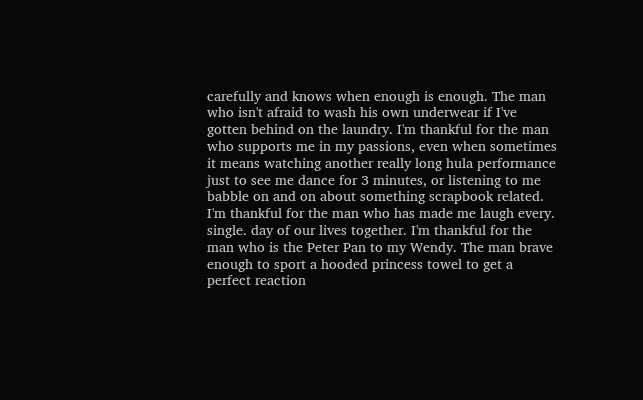carefully and knows when enough is enough. The man who isn't afraid to wash his own underwear if I've gotten behind on the laundry. I'm thankful for the man who supports me in my passions, even when sometimes it means watching another really long hula performance just to see me dance for 3 minutes, or listening to me babble on and on about something scrapbook related. I'm thankful for the man who has made me laugh every. single. day of our lives together. I'm thankful for the man who is the Peter Pan to my Wendy. The man brave enough to sport a hooded princess towel to get a perfect reaction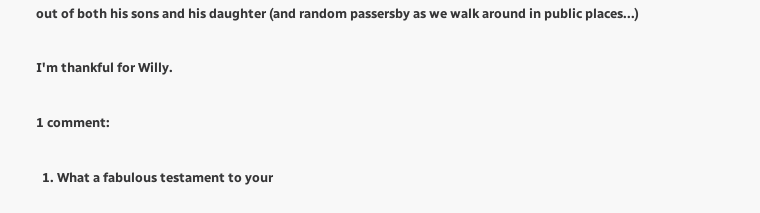out of both his sons and his daughter (and random passersby as we walk around in public places...)

I'm thankful for Willy.

1 comment:

  1. What a fabulous testament to your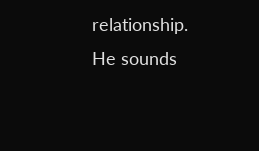relationship. He sounds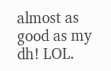almost as good as my dh! LOL.